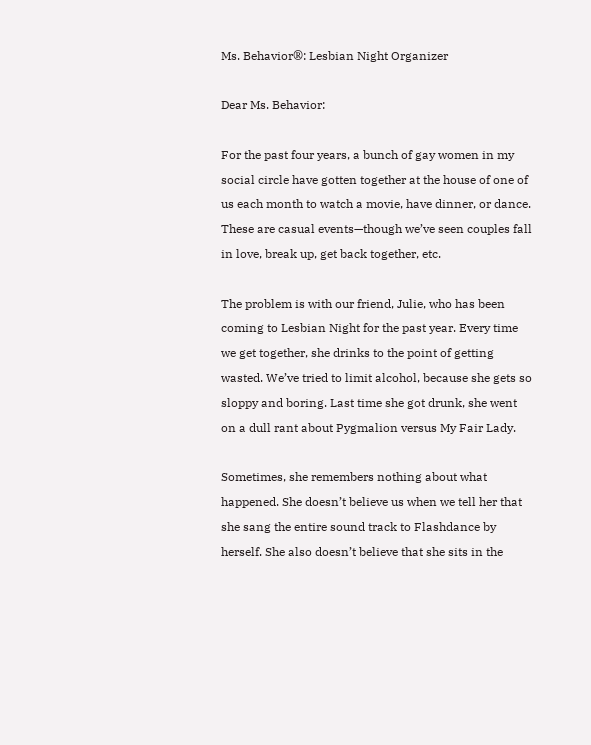Ms. Behavior®: Lesbian Night Organizer

Dear Ms. Behavior:

For the past four years, a bunch of gay women in my social circle have gotten together at the house of one of us each month to watch a movie, have dinner, or dance. These are casual events—though we’ve seen couples fall in love, break up, get back together, etc.

The problem is with our friend, Julie, who has been coming to Lesbian Night for the past year. Every time we get together, she drinks to the point of getting wasted. We’ve tried to limit alcohol, because she gets so sloppy and boring. Last time she got drunk, she went on a dull rant about Pygmalion versus My Fair Lady.

Sometimes, she remembers nothing about what happened. She doesn’t believe us when we tell her that she sang the entire sound track to Flashdance by herself. She also doesn’t believe that she sits in the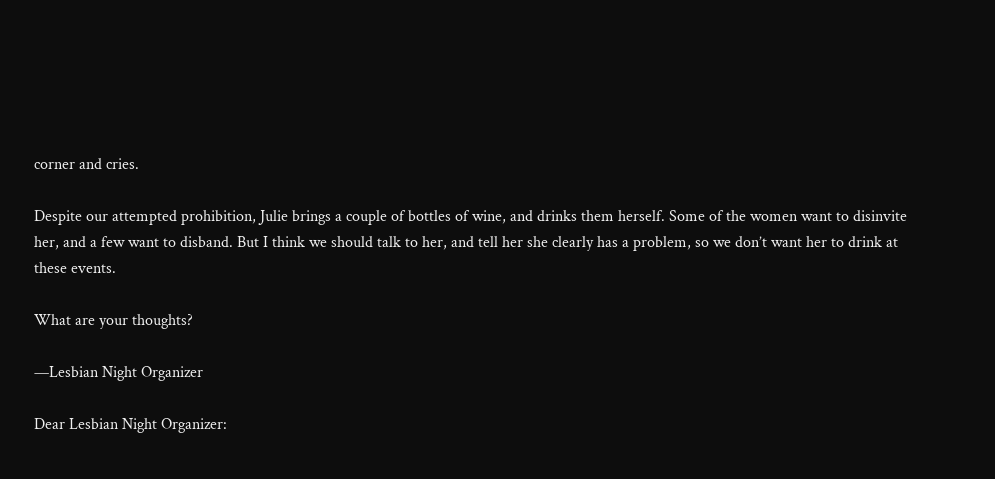corner and cries.

Despite our attempted prohibition, Julie brings a couple of bottles of wine, and drinks them herself. Some of the women want to disinvite her, and a few want to disband. But I think we should talk to her, and tell her she clearly has a problem, so we don’t want her to drink at these events.

What are your thoughts?

—Lesbian Night Organizer

Dear Lesbian Night Organizer: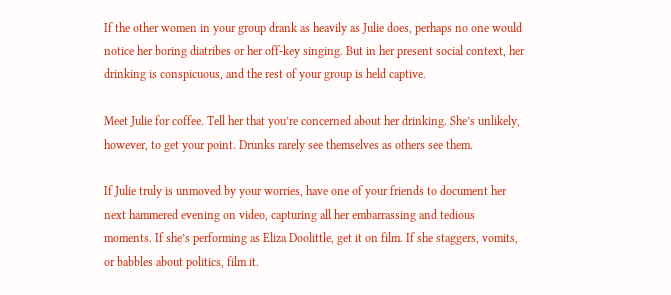If the other women in your group drank as heavily as Julie does, perhaps no one would notice her boring diatribes or her off-key singing. But in her present social context, her drinking is conspicuous, and the rest of your group is held captive.

Meet Julie for coffee. Tell her that you’re concerned about her drinking. She’s unlikely, however, to get your point. Drunks rarely see themselves as others see them.

If Julie truly is unmoved by your worries, have one of your friends to document her next hammered evening on video, capturing all her embarrassing and tedious moments. If she’s performing as Eliza Doolittle, get it on film. If she staggers, vomits, or babbles about politics, film it.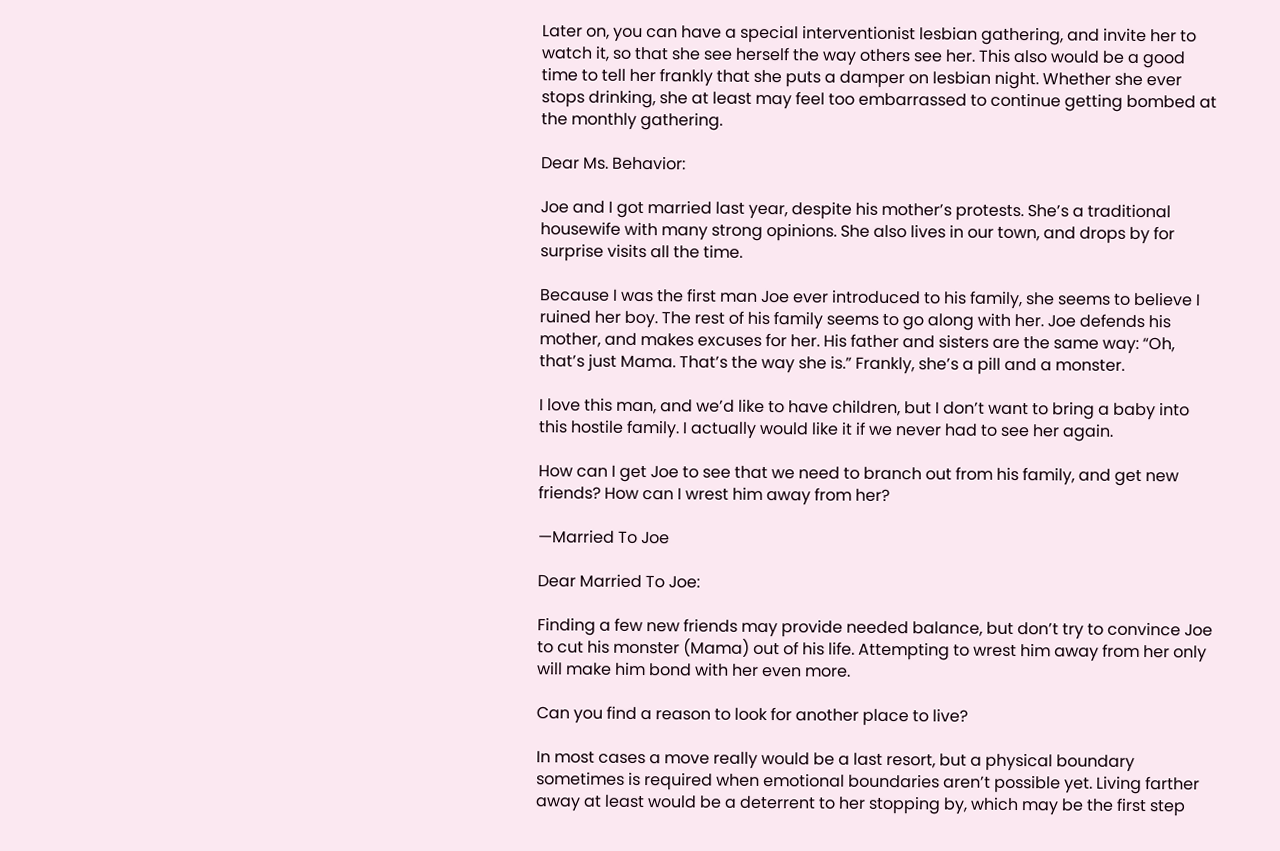Later on, you can have a special interventionist lesbian gathering, and invite her to watch it, so that she see herself the way others see her. This also would be a good time to tell her frankly that she puts a damper on lesbian night. Whether she ever stops drinking, she at least may feel too embarrassed to continue getting bombed at the monthly gathering.

Dear Ms. Behavior:

Joe and I got married last year, despite his mother’s protests. She’s a traditional housewife with many strong opinions. She also lives in our town, and drops by for surprise visits all the time.

Because I was the first man Joe ever introduced to his family, she seems to believe I ruined her boy. The rest of his family seems to go along with her. Joe defends his mother, and makes excuses for her. His father and sisters are the same way: “Oh, that’s just Mama. That’s the way she is.” Frankly, she’s a pill and a monster.

I love this man, and we’d like to have children, but I don’t want to bring a baby into this hostile family. I actually would like it if we never had to see her again.

How can I get Joe to see that we need to branch out from his family, and get new friends? How can I wrest him away from her?

—Married To Joe

Dear Married To Joe:

Finding a few new friends may provide needed balance, but don’t try to convince Joe to cut his monster (Mama) out of his life. Attempting to wrest him away from her only will make him bond with her even more.

Can you find a reason to look for another place to live?

In most cases a move really would be a last resort, but a physical boundary sometimes is required when emotional boundaries aren’t possible yet. Living farther away at least would be a deterrent to her stopping by, which may be the first step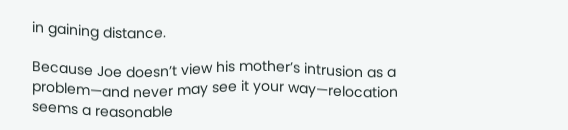in gaining distance.

Because Joe doesn’t view his mother’s intrusion as a problem—and never may see it your way—relocation seems a reasonable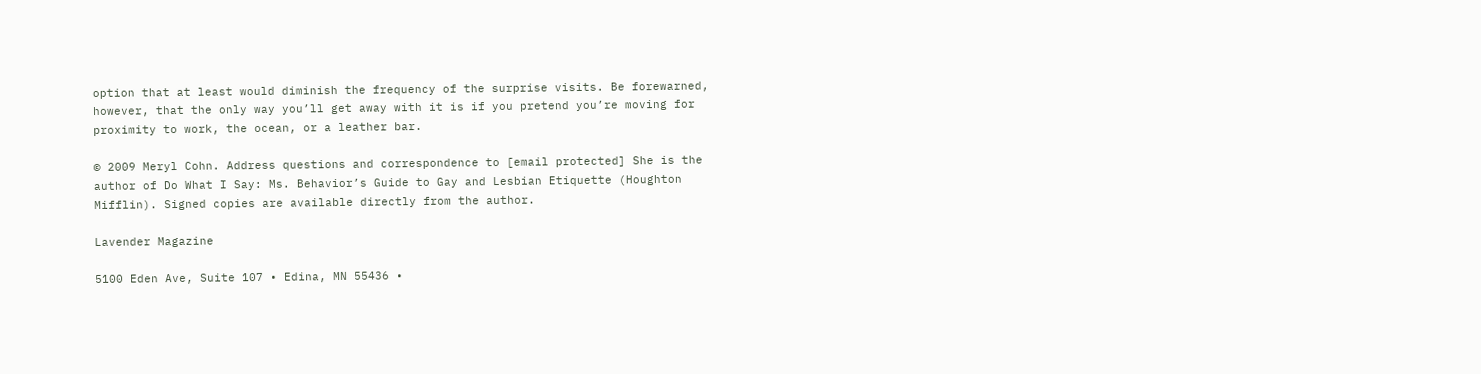option that at least would diminish the frequency of the surprise visits. Be forewarned, however, that the only way you’ll get away with it is if you pretend you’re moving for proximity to work, the ocean, or a leather bar.

© 2009 Meryl Cohn. Address questions and correspondence to [email protected] She is the author of Do What I Say: Ms. Behavior’s Guide to Gay and Lesbian Etiquette (Houghton Mifflin). Signed copies are available directly from the author.

Lavender Magazine

5100 Eden Ave, Suite 107 • Edina, MN 55436 •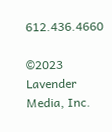612.436.4660

©2023 Lavender Media, Inc.